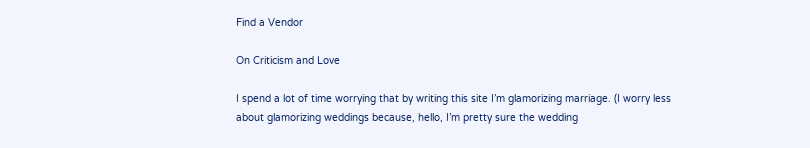Find a Vendor

On Criticism and Love

I spend a lot of time worrying that by writing this site I’m glamorizing marriage. (I worry less about glamorizing weddings because, hello, I’m pretty sure the wedding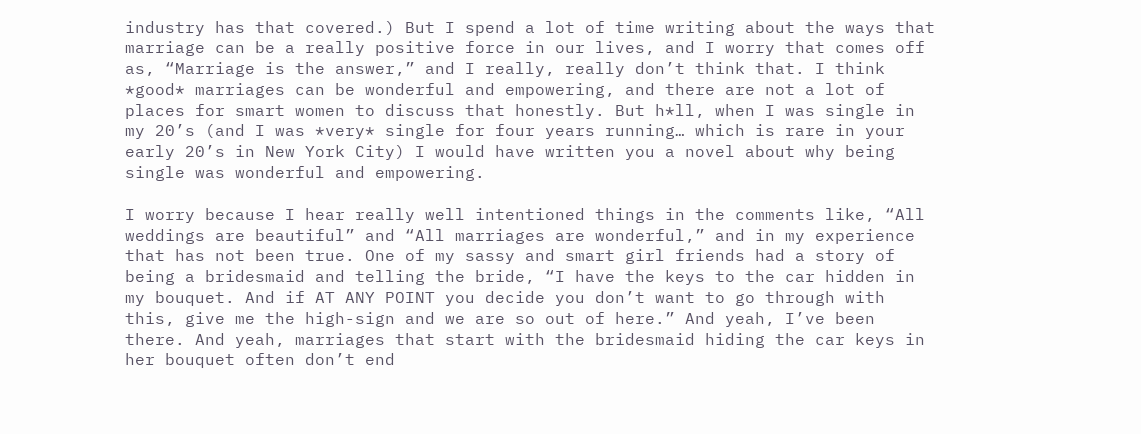industry has that covered.) But I spend a lot of time writing about the ways that marriage can be a really positive force in our lives, and I worry that comes off as, “Marriage is the answer,” and I really, really don’t think that. I think *good* marriages can be wonderful and empowering, and there are not a lot of places for smart women to discuss that honestly. But h*ll, when I was single in my 20’s (and I was *very* single for four years running… which is rare in your early 20’s in New York City) I would have written you a novel about why being single was wonderful and empowering.

I worry because I hear really well intentioned things in the comments like, “All weddings are beautiful” and “All marriages are wonderful,” and in my experience that has not been true. One of my sassy and smart girl friends had a story of being a bridesmaid and telling the bride, “I have the keys to the car hidden in my bouquet. And if AT ANY POINT you decide you don’t want to go through with this, give me the high-sign and we are so out of here.” And yeah, I’ve been there. And yeah, marriages that start with the bridesmaid hiding the car keys in her bouquet often don’t end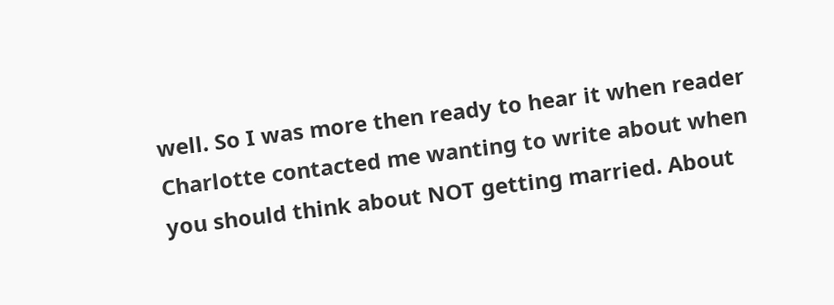well. So I was more then ready to hear it when reader Charlotte contacted me wanting to write about when you should think about NOT getting married. About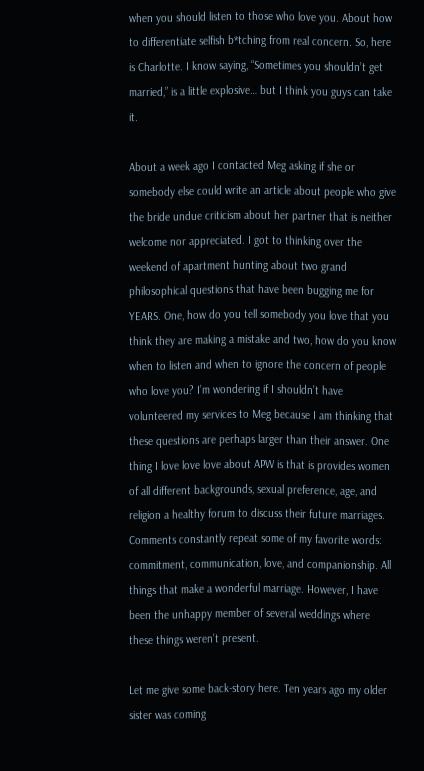when you should listen to those who love you. About how to differentiate selfish b*tching from real concern. So, here is Charlotte. I know saying, “Sometimes you shouldn’t get married,” is a little explosive… but I think you guys can take it.

About a week ago I contacted Meg asking if she or somebody else could write an article about people who give the bride undue criticism about her partner that is neither welcome nor appreciated. I got to thinking over the weekend of apartment hunting about two grand philosophical questions that have been bugging me for YEARS. One, how do you tell somebody you love that you think they are making a mistake and two, how do you know when to listen and when to ignore the concern of people who love you? I’m wondering if I shouldn’t have volunteered my services to Meg because I am thinking that these questions are perhaps larger than their answer. One thing I love love love about APW is that is provides women of all different backgrounds, sexual preference, age, and religion a healthy forum to discuss their future marriages. Comments constantly repeat some of my favorite words: commitment, communication, love, and companionship. All things that make a wonderful marriage. However, I have been the unhappy member of several weddings where these things weren’t present.

Let me give some back-story here. Ten years ago my older sister was coming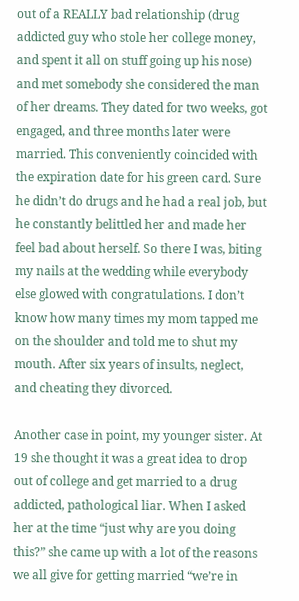out of a REALLY bad relationship (drug addicted guy who stole her college money, and spent it all on stuff going up his nose) and met somebody she considered the man of her dreams. They dated for two weeks, got engaged, and three months later were married. This conveniently coincided with the expiration date for his green card. Sure he didn’t do drugs and he had a real job, but he constantly belittled her and made her feel bad about herself. So there I was, biting my nails at the wedding while everybody else glowed with congratulations. I don’t know how many times my mom tapped me on the shoulder and told me to shut my mouth. After six years of insults, neglect, and cheating they divorced.

Another case in point, my younger sister. At 19 she thought it was a great idea to drop out of college and get married to a drug addicted, pathological liar. When I asked her at the time “just why are you doing this?” she came up with a lot of the reasons we all give for getting married “we’re in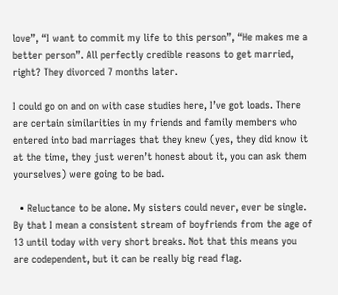love”, “I want to commit my life to this person”, “He makes me a better person”. All perfectly credible reasons to get married, right? They divorced 7 months later.

I could go on and on with case studies here, I’ve got loads. There are certain similarities in my friends and family members who entered into bad marriages that they knew (yes, they did know it at the time, they just weren’t honest about it, you can ask them yourselves) were going to be bad.

  • Reluctance to be alone. My sisters could never, ever be single. By that I mean a consistent stream of boyfriends from the age of 13 until today with very short breaks. Not that this means you are codependent, but it can be really big read flag.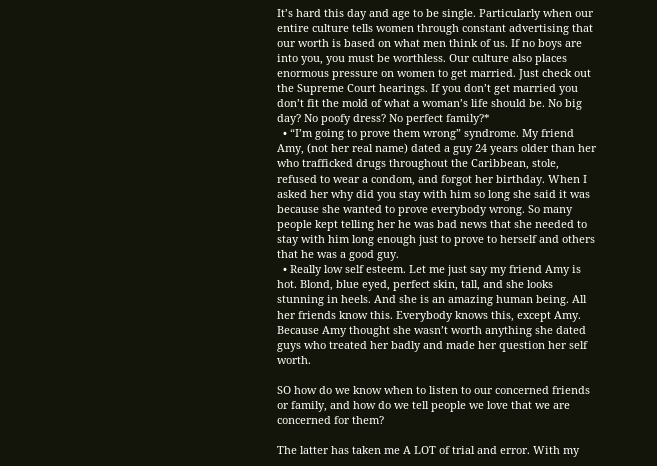It’s hard this day and age to be single. Particularly when our entire culture tells women through constant advertising that our worth is based on what men think of us. If no boys are into you, you must be worthless. Our culture also places enormous pressure on women to get married. Just check out the Supreme Court hearings. If you don’t get married you don’t fit the mold of what a woman’s life should be. No big day? No poofy dress? No perfect family?*
  • “I’m going to prove them wrong” syndrome. My friend Amy, (not her real name) dated a guy 24 years older than her who trafficked drugs throughout the Caribbean, stole, refused to wear a condom, and forgot her birthday. When I asked her why did you stay with him so long she said it was because she wanted to prove everybody wrong. So many people kept telling her he was bad news that she needed to stay with him long enough just to prove to herself and others that he was a good guy.
  • Really low self esteem. Let me just say my friend Amy is hot. Blond, blue eyed, perfect skin, tall, and she looks stunning in heels. And she is an amazing human being. All her friends know this. Everybody knows this, except Amy. Because Amy thought she wasn’t worth anything she dated guys who treated her badly and made her question her self worth.

SO how do we know when to listen to our concerned friends or family, and how do we tell people we love that we are concerned for them?

The latter has taken me A LOT of trial and error. With my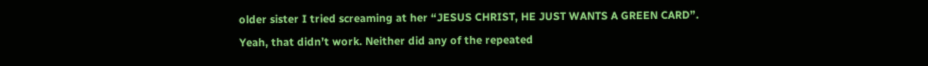older sister I tried screaming at her “JESUS CHRIST, HE JUST WANTS A GREEN CARD”. Yeah, that didn’t work. Neither did any of the repeated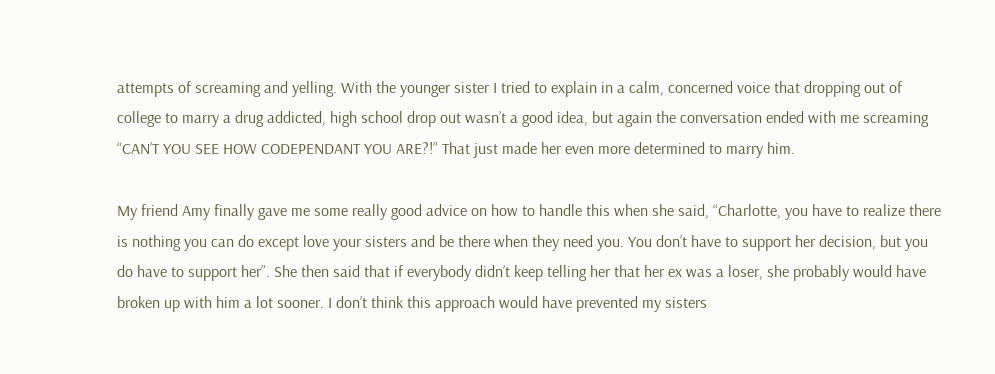attempts of screaming and yelling. With the younger sister I tried to explain in a calm, concerned voice that dropping out of college to marry a drug addicted, high school drop out wasn’t a good idea, but again the conversation ended with me screaming “CAN’T YOU SEE HOW CODEPENDANT YOU ARE?!” That just made her even more determined to marry him.

My friend Amy finally gave me some really good advice on how to handle this when she said, “Charlotte, you have to realize there is nothing you can do except love your sisters and be there when they need you. You don’t have to support her decision, but you do have to support her”. She then said that if everybody didn’t keep telling her that her ex was a loser, she probably would have broken up with him a lot sooner. I don’t think this approach would have prevented my sisters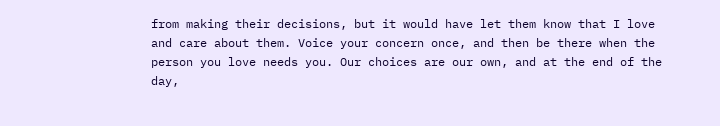from making their decisions, but it would have let them know that I love and care about them. Voice your concern once, and then be there when the person you love needs you. Our choices are our own, and at the end of the day,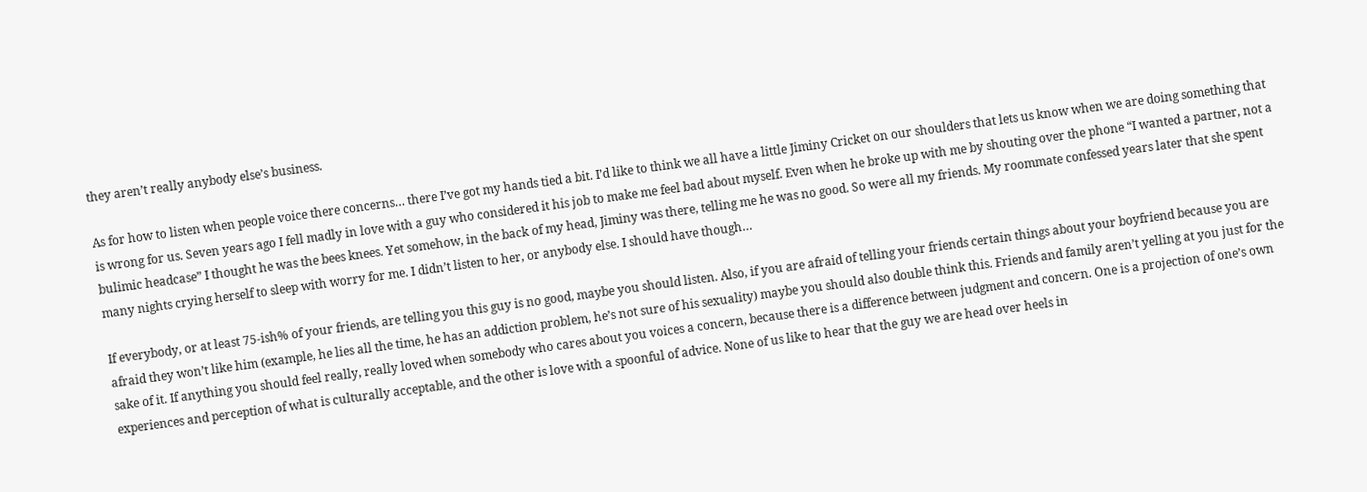they aren’t really anybody else’s business.

As for how to listen when people voice there concerns… there I’ve got my hands tied a bit. I’d like to think we all have a little Jiminy Cricket on our shoulders that lets us know when we are doing something that is wrong for us. Seven years ago I fell madly in love with a guy who considered it his job to make me feel bad about myself. Even when he broke up with me by shouting over the phone “I wanted a partner, not a bulimic headcase” I thought he was the bees knees. Yet somehow, in the back of my head, Jiminy was there, telling me he was no good. So were all my friends. My roommate confessed years later that she spent many nights crying herself to sleep with worry for me. I didn’t listen to her, or anybody else. I should have though…

If everybody, or at least 75-ish% of your friends, are telling you this guy is no good, maybe you should listen. Also, if you are afraid of telling your friends certain things about your boyfriend because you are afraid they won’t like him (example, he lies all the time, he has an addiction problem, he’s not sure of his sexuality) maybe you should also double think this. Friends and family aren’t yelling at you just for the sake of it. If anything you should feel really, really loved when somebody who cares about you voices a concern, because there is a difference between judgment and concern. One is a projection of one’s own experiences and perception of what is culturally acceptable, and the other is love with a spoonful of advice. None of us like to hear that the guy we are head over heels in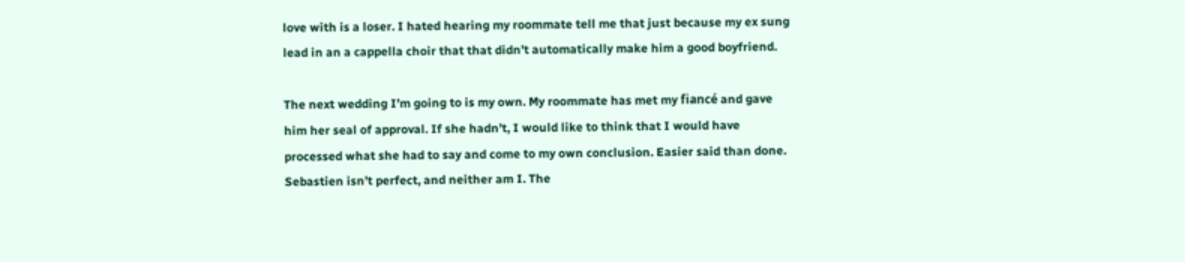love with is a loser. I hated hearing my roommate tell me that just because my ex sung lead in an a cappella choir that that didn’t automatically make him a good boyfriend.

The next wedding I’m going to is my own. My roommate has met my fiancé and gave him her seal of approval. If she hadn’t, I would like to think that I would have processed what she had to say and come to my own conclusion. Easier said than done. Sebastien isn’t perfect, and neither am I. The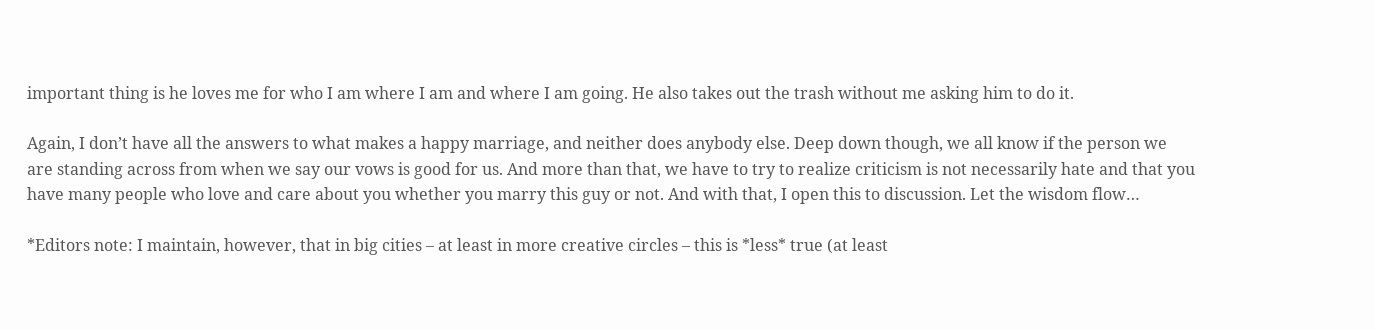important thing is he loves me for who I am where I am and where I am going. He also takes out the trash without me asking him to do it.

Again, I don’t have all the answers to what makes a happy marriage, and neither does anybody else. Deep down though, we all know if the person we are standing across from when we say our vows is good for us. And more than that, we have to try to realize criticism is not necessarily hate and that you have many people who love and care about you whether you marry this guy or not. And with that, I open this to discussion. Let the wisdom flow…

*Editors note: I maintain, however, that in big cities – at least in more creative circles – this is *less* true (at least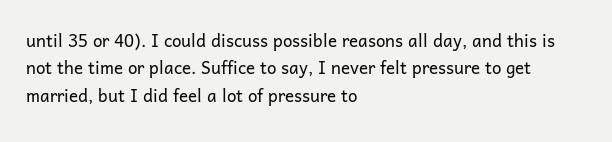until 35 or 40). I could discuss possible reasons all day, and this is not the time or place. Suffice to say, I never felt pressure to get married, but I did feel a lot of pressure to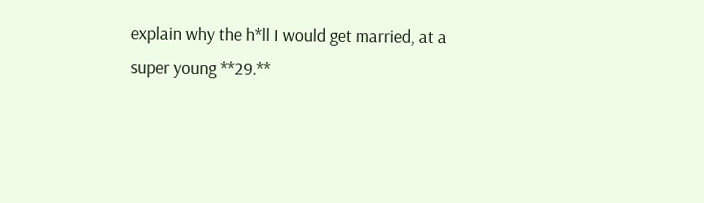explain why the h*ll I would get married, at a super young **29.**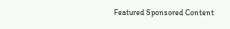Featured Sponsored Content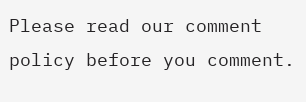Please read our comment policy before you comment.